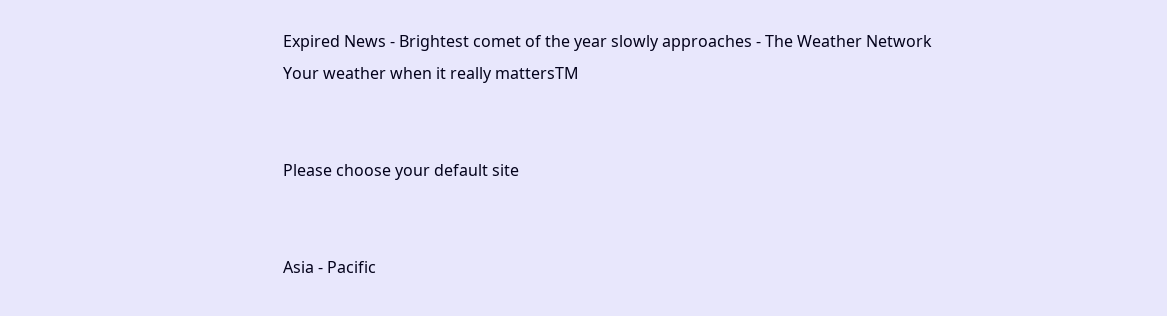Expired News - Brightest comet of the year slowly approaches - The Weather Network
Your weather when it really mattersTM


Please choose your default site


Asia - Pacific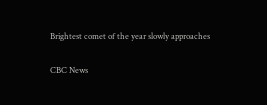Brightest comet of the year slowly approaches

CBC News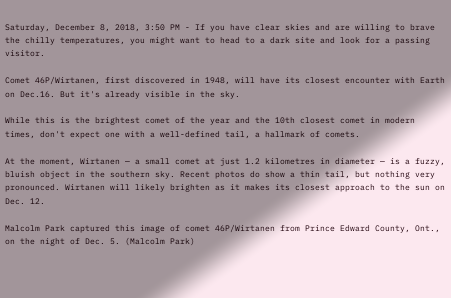Saturday, December 8, 2018, 3:50 PM - If you have clear skies and are willing to brave the chilly temperatures, you might want to head to a dark site and look for a passing visitor.

Comet 46P/Wirtanen, first discovered in 1948, will have its closest encounter with Earth on Dec.16. But it's already visible in the sky.

While this is the brightest comet of the year and the 10th closest comet in modern times, don't expect one with a well-defined tail, a hallmark of comets.

At the moment, Wirtanen — a small comet at just 1.2 kilometres in diameter — is a fuzzy, bluish object in the southern sky. Recent photos do show a thin tail, but nothing very pronounced. Wirtanen will likely brighten as it makes its closest approach to the sun on Dec. 12.

Malcolm Park captured this image of comet 46P/Wirtanen from Prince Edward County, Ont., on the night of Dec. 5. (Malcolm Park)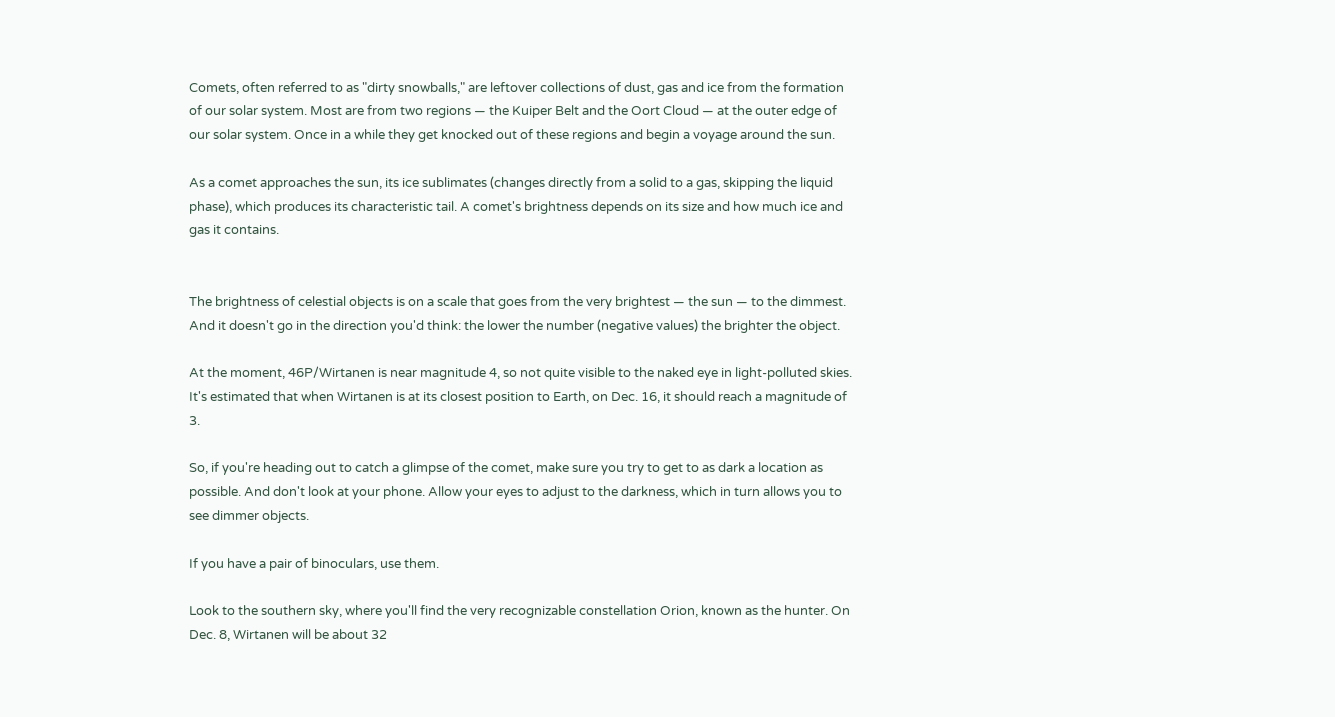Comets, often referred to as "dirty snowballs," are leftover collections of dust, gas and ice from the formation of our solar system. Most are from two regions — the Kuiper Belt and the Oort Cloud — at the outer edge of our solar system. Once in a while they get knocked out of these regions and begin a voyage around the sun.

As a comet approaches the sun, its ice sublimates (changes directly from a solid to a gas, skipping the liquid phase), which produces its characteristic tail. A comet's brightness depends on its size and how much ice and gas it contains.


The brightness of celestial objects is on a scale that goes from the very brightest — the sun — to the dimmest. And it doesn't go in the direction you'd think: the lower the number (negative values) the brighter the object.

At the moment, 46P/Wirtanen is near magnitude 4, so not quite visible to the naked eye in light-polluted skies. It's estimated that when Wirtanen is at its closest position to Earth, on Dec. 16, it should reach a magnitude of 3.

So, if you're heading out to catch a glimpse of the comet, make sure you try to get to as dark a location as possible. And don't look at your phone. Allow your eyes to adjust to the darkness, which in turn allows you to see dimmer objects.

If you have a pair of binoculars, use them.

Look to the southern sky, where you'll find the very recognizable constellation Orion, known as the hunter. On Dec. 8, Wirtanen will be about 32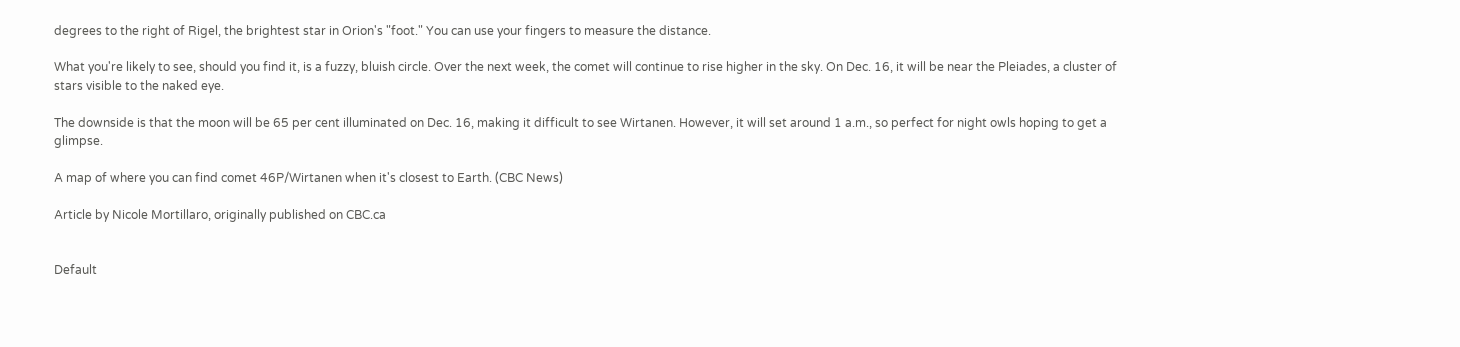degrees to the right of Rigel, the brightest star in Orion's "foot." You can use your fingers to measure the distance.

What you're likely to see, should you find it, is a fuzzy, bluish circle. Over the next week, the comet will continue to rise higher in the sky. On Dec. 16, it will be near the Pleiades, a cluster of stars visible to the naked eye.

The downside is that the moon will be 65 per cent illuminated on Dec. 16, making it difficult to see Wirtanen. However, it will set around 1 a.m., so perfect for night owls hoping to get a glimpse.

A map of where you can find comet 46P/Wirtanen when it's closest to Earth. (CBC News)

Article by Nicole Mortillaro, originally published on CBC.ca


Default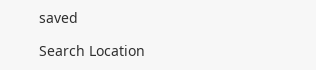saved

Search Location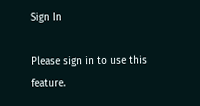Sign In

Please sign in to use this feature.